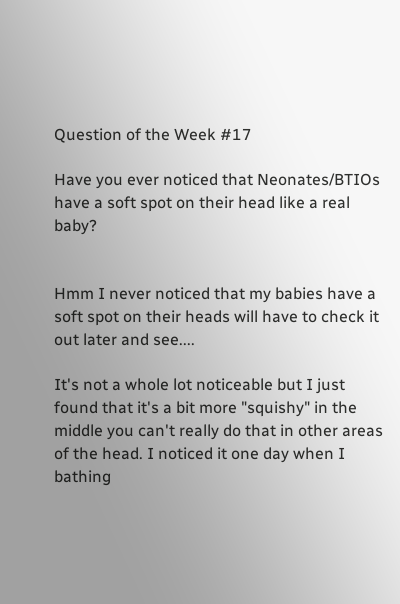Question of the Week #17

Have you ever noticed that Neonates/BTIOs have a soft spot on their head like a real baby?


Hmm I never noticed that my babies have a soft spot on their heads will have to check it out later and see....

It's not a whole lot noticeable but I just found that it's a bit more "squishy" in the middle you can't really do that in other areas of the head. I noticed it one day when I bathing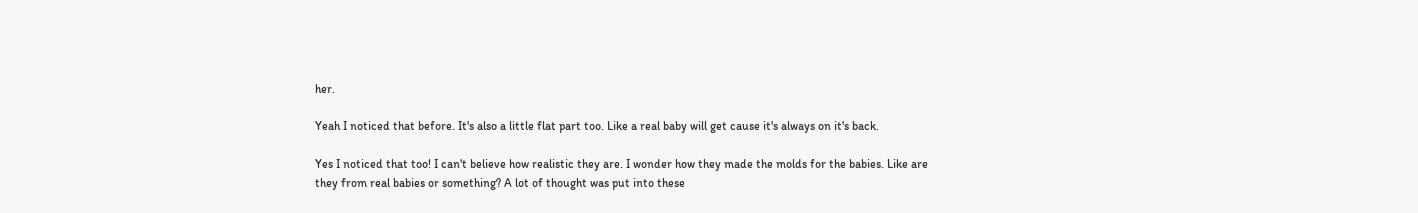her.

Yeah I noticed that before. It's also a little flat part too. Like a real baby will get cause it's always on it's back.

Yes I noticed that too! I can't believe how realistic they are. I wonder how they made the molds for the babies. Like are they from real babies or something? A lot of thought was put into these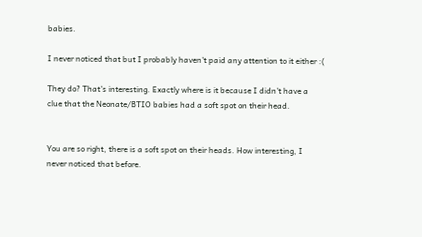babies.

I never noticed that but I probably haven't paid any attention to it either :(

They do? That's interesting. Exactly where is it because I didn't have a clue that the Neonate/BTIO babies had a soft spot on their head.


You are so right, there is a soft spot on their heads. How interesting, I never noticed that before.